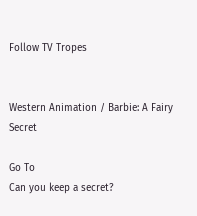Follow TV Tropes


Western Animation / Barbie: A Fairy Secret

Go To
Can you keep a secret?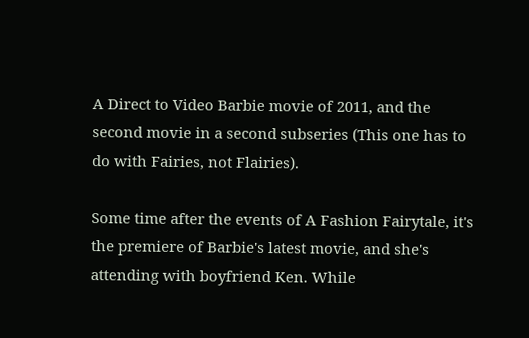A Direct to Video Barbie movie of 2011, and the second movie in a second subseries (This one has to do with Fairies, not Flairies).

Some time after the events of A Fashion Fairytale, it's the premiere of Barbie's latest movie, and she's attending with boyfriend Ken. While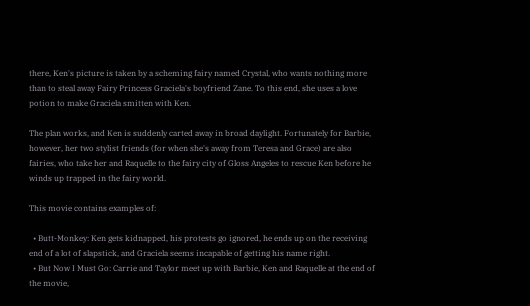there, Ken's picture is taken by a scheming fairy named Crystal, who wants nothing more than to steal away Fairy Princess Graciela's boyfriend Zane. To this end, she uses a love potion to make Graciela smitten with Ken.

The plan works, and Ken is suddenly carted away in broad daylight. Fortunately for Barbie, however, her two stylist friends (for when she's away from Teresa and Grace) are also fairies, who take her and Raquelle to the fairy city of Gloss Angeles to rescue Ken before he winds up trapped in the fairy world.

This movie contains examples of:

  • Butt-Monkey: Ken gets kidnapped, his protests go ignored, he ends up on the receiving end of a lot of slapstick, and Graciela seems incapable of getting his name right.
  • But Now I Must Go: Carrie and Taylor meet up with Barbie, Ken and Raquelle at the end of the movie,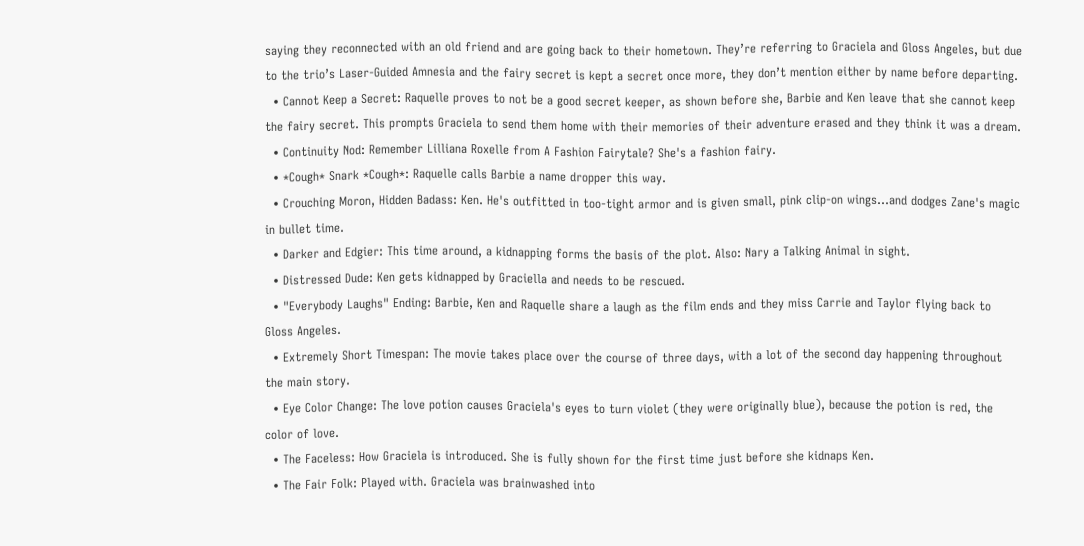saying they reconnected with an old friend and are going back to their hometown. They’re referring to Graciela and Gloss Angeles, but due to the trio’s Laser-Guided Amnesia and the fairy secret is kept a secret once more, they don’t mention either by name before departing.
  • Cannot Keep a Secret: Raquelle proves to not be a good secret keeper, as shown before she, Barbie and Ken leave that she cannot keep the fairy secret. This prompts Graciela to send them home with their memories of their adventure erased and they think it was a dream.
  • Continuity Nod: Remember Lilliana Roxelle from A Fashion Fairytale? She's a fashion fairy.
  • *Cough* Snark *Cough*: Raquelle calls Barbie a name dropper this way.
  • Crouching Moron, Hidden Badass: Ken. He's outfitted in too-tight armor and is given small, pink clip-on wings...and dodges Zane's magic in bullet time.
  • Darker and Edgier: This time around, a kidnapping forms the basis of the plot. Also: Nary a Talking Animal in sight.
  • Distressed Dude: Ken gets kidnapped by Graciella and needs to be rescued.
  • "Everybody Laughs" Ending: Barbie, Ken and Raquelle share a laugh as the film ends and they miss Carrie and Taylor flying back to Gloss Angeles.
  • Extremely Short Timespan: The movie takes place over the course of three days, with a lot of the second day happening throughout the main story.
  • Eye Color Change: The love potion causes Graciela's eyes to turn violet (they were originally blue), because the potion is red, the color of love.
  • The Faceless: How Graciela is introduced. She is fully shown for the first time just before she kidnaps Ken.
  • The Fair Folk: Played with. Graciela was brainwashed into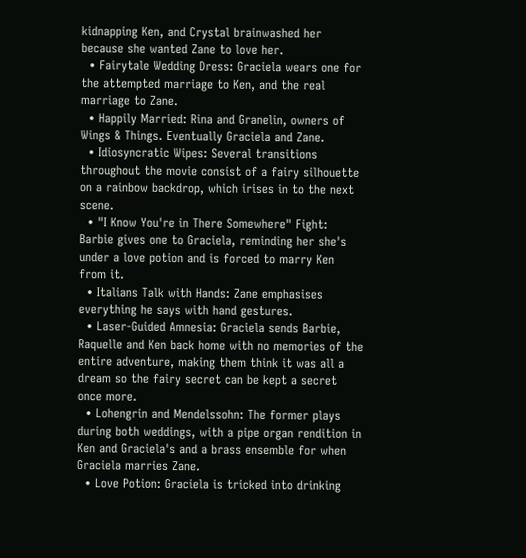kidnapping Ken, and Crystal brainwashed her because she wanted Zane to love her.
  • Fairytale Wedding Dress: Graciela wears one for the attempted marriage to Ken, and the real marriage to Zane.
  • Happily Married: Rina and Granelin, owners of Wings & Things. Eventually Graciela and Zane.
  • Idiosyncratic Wipes: Several transitions throughout the movie consist of a fairy silhouette on a rainbow backdrop, which irises in to the next scene.
  • "I Know You're in There Somewhere" Fight: Barbie gives one to Graciela, reminding her she's under a love potion and is forced to marry Ken from it.
  • Italians Talk with Hands: Zane emphasises everything he says with hand gestures.
  • Laser-Guided Amnesia: Graciela sends Barbie, Raquelle and Ken back home with no memories of the entire adventure, making them think it was all a dream so the fairy secret can be kept a secret once more.
  • Lohengrin and Mendelssohn: The former plays during both weddings, with a pipe organ rendition in Ken and Graciela's and a brass ensemble for when Graciela marries Zane.
  • Love Potion: Graciela is tricked into drinking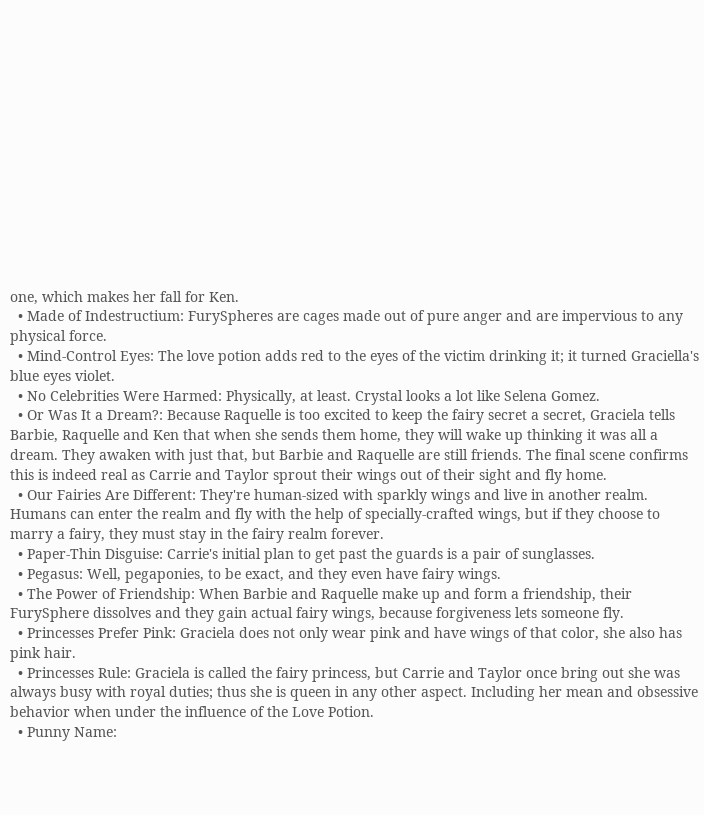one, which makes her fall for Ken.
  • Made of Indestructium: FurySpheres are cages made out of pure anger and are impervious to any physical force.
  • Mind-Control Eyes: The love potion adds red to the eyes of the victim drinking it; it turned Graciella's blue eyes violet.
  • No Celebrities Were Harmed: Physically, at least. Crystal looks a lot like Selena Gomez.
  • Or Was It a Dream?: Because Raquelle is too excited to keep the fairy secret a secret, Graciela tells Barbie, Raquelle and Ken that when she sends them home, they will wake up thinking it was all a dream. They awaken with just that, but Barbie and Raquelle are still friends. The final scene confirms this is indeed real as Carrie and Taylor sprout their wings out of their sight and fly home.
  • Our Fairies Are Different: They're human-sized with sparkly wings and live in another realm. Humans can enter the realm and fly with the help of specially-crafted wings, but if they choose to marry a fairy, they must stay in the fairy realm forever.
  • Paper-Thin Disguise: Carrie's initial plan to get past the guards is a pair of sunglasses.
  • Pegasus: Well, pegaponies, to be exact, and they even have fairy wings.
  • The Power of Friendship: When Barbie and Raquelle make up and form a friendship, their FurySphere dissolves and they gain actual fairy wings, because forgiveness lets someone fly.
  • Princesses Prefer Pink: Graciela does not only wear pink and have wings of that color, she also has pink hair.
  • Princesses Rule: Graciela is called the fairy princess, but Carrie and Taylor once bring out she was always busy with royal duties; thus she is queen in any other aspect. Including her mean and obsessive behavior when under the influence of the Love Potion.
  • Punny Name: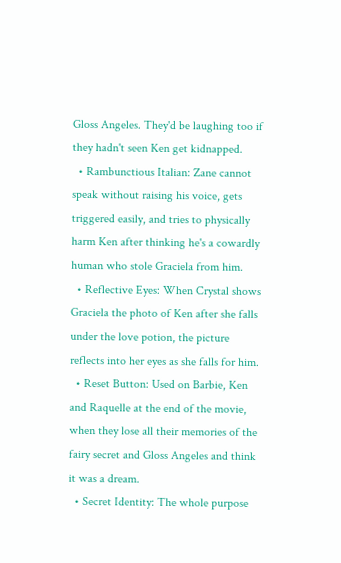Gloss Angeles. They'd be laughing too if they hadn't seen Ken get kidnapped.
  • Rambunctious Italian: Zane cannot speak without raising his voice, gets triggered easily, and tries to physically harm Ken after thinking he's a cowardly human who stole Graciela from him.
  • Reflective Eyes: When Crystal shows Graciela the photo of Ken after she falls under the love potion, the picture reflects into her eyes as she falls for him.
  • Reset Button: Used on Barbie, Ken and Raquelle at the end of the movie, when they lose all their memories of the fairy secret and Gloss Angeles and think it was a dream.
  • Secret Identity: The whole purpose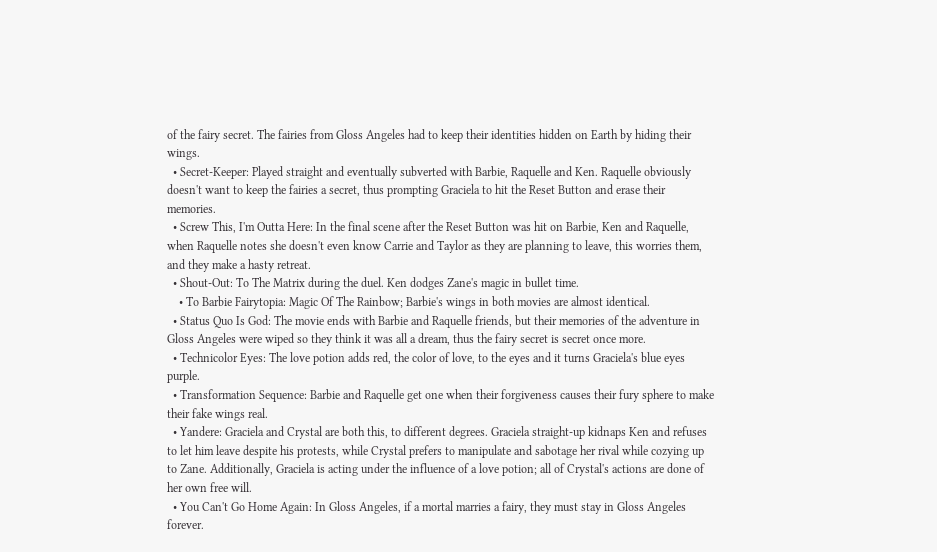of the fairy secret. The fairies from Gloss Angeles had to keep their identities hidden on Earth by hiding their wings.
  • Secret-Keeper: Played straight and eventually subverted with Barbie, Raquelle and Ken. Raquelle obviously doesn't want to keep the fairies a secret, thus prompting Graciela to hit the Reset Button and erase their memories.
  • Screw This, I'm Outta Here: In the final scene after the Reset Button was hit on Barbie, Ken and Raquelle, when Raquelle notes she doesn't even know Carrie and Taylor as they are planning to leave, this worries them, and they make a hasty retreat.
  • Shout-Out: To The Matrix during the duel. Ken dodges Zane's magic in bullet time.
    • To Barbie Fairytopia: Magic Of The Rainbow; Barbie's wings in both movies are almost identical.
  • Status Quo Is God: The movie ends with Barbie and Raquelle friends, but their memories of the adventure in Gloss Angeles were wiped so they think it was all a dream, thus the fairy secret is secret once more.
  • Technicolor Eyes: The love potion adds red, the color of love, to the eyes and it turns Graciela's blue eyes purple.
  • Transformation Sequence: Barbie and Raquelle get one when their forgiveness causes their fury sphere to make their fake wings real.
  • Yandere: Graciela and Crystal are both this, to different degrees. Graciela straight-up kidnaps Ken and refuses to let him leave despite his protests, while Crystal prefers to manipulate and sabotage her rival while cozying up to Zane. Additionally, Graciela is acting under the influence of a love potion; all of Crystal's actions are done of her own free will.
  • You Can't Go Home Again: In Gloss Angeles, if a mortal marries a fairy, they must stay in Gloss Angeles forever.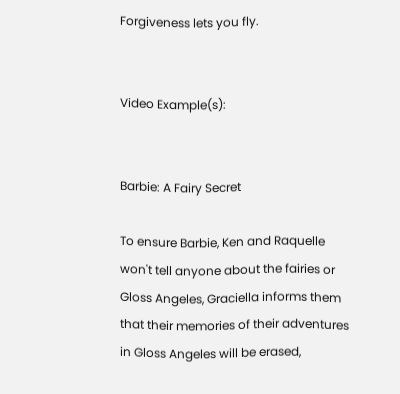Forgiveness lets you fly.


Video Example(s):


Barbie: A Fairy Secret

To ensure Barbie, Ken and Raquelle won't tell anyone about the fairies or Gloss Angeles, Graciella informs them that their memories of their adventures in Gloss Angeles will be erased,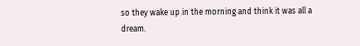so they wake up in the morning and think it was all a dream.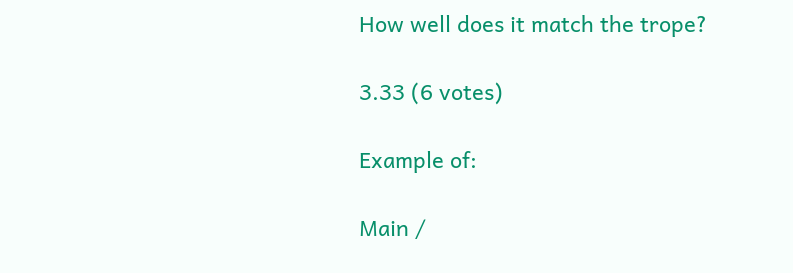How well does it match the trope?

3.33 (6 votes)

Example of:

Main /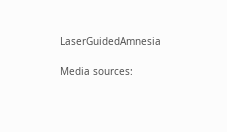LaserGuidedAmnesia

Media sources: